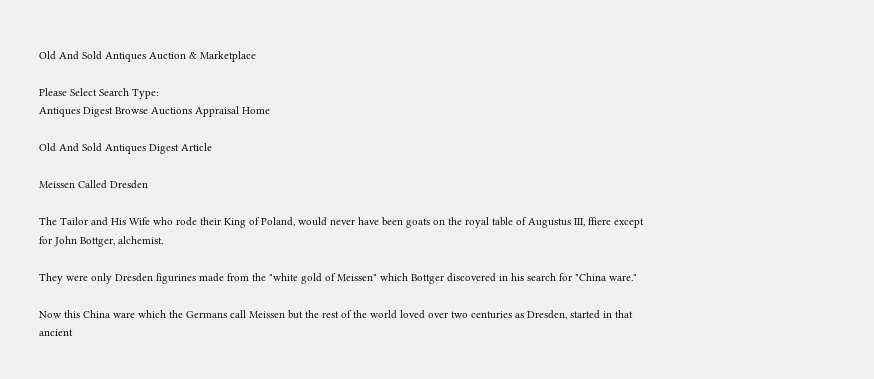Old And Sold Antiques Auction & Marketplace

Please Select Search Type:
Antiques Digest Browse Auctions Appraisal Home

Old And Sold Antiques Digest Article

Meissen Called Dresden

The Tailor and His Wife who rode their King of Poland, would never have been goats on the royal table of Augustus III, ffiere except for John Bottger, alchemist.

They were only Dresden figurines made from the "white gold of Meissen" which Bottger discovered in his search for "China ware."

Now this China ware which the Germans call Meissen but the rest of the world loved over two centuries as Dresden, started in that ancient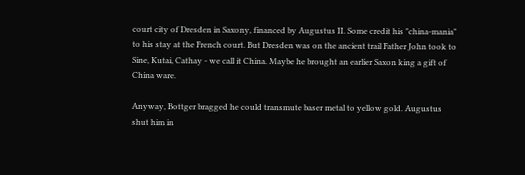court city of Dresden in Saxony, financed by Augustus II. Some credit his "china-mania" to his stay at the French court. But Dresden was on the ancient trail Father John took to Sine, Kutai, Cathay - we call it China. Maybe he brought an earlier Saxon king a gift of China ware.

Anyway, Bottger bragged he could transmute baser metal to yellow gold. Augustus shut him in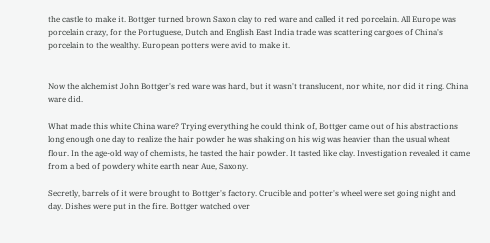the castle to make it. Bottger turned brown Saxon clay to red ware and called it red porcelain. All Europe was porcelain crazy, for the Portuguese, Dutch and English East India trade was scattering cargoes of China's porcelain to the wealthy. European potters were avid to make it.


Now the alchemist John Bottger's red ware was hard, but it wasn't translucent, nor white, nor did it ring. China ware did.

What made this white China ware? Trying everything he could think of, Bottger came out of his abstractions long enough one day to realize the hair powder he was shaking on his wig was heavier than the usual wheat flour. In the age-old way of chemists, he tasted the hair powder. It tasted like clay. Investigation revealed it came from a bed of powdery white earth near Aue, Saxony.

Secretly, barrels of it were brought to Bottger's factory. Crucible and potter's wheel were set going night and day. Dishes were put in the fire. Bottger watched over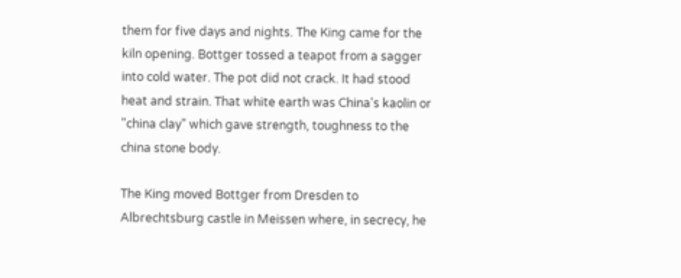them for five days and nights. The King came for the kiln opening. Bottger tossed a teapot from a sagger into cold water. The pot did not crack. It had stood heat and strain. That white earth was China's kaolin or "china clay" which gave strength, toughness to the china stone body.

The King moved Bottger from Dresden to Albrechtsburg castle in Meissen where, in secrecy, he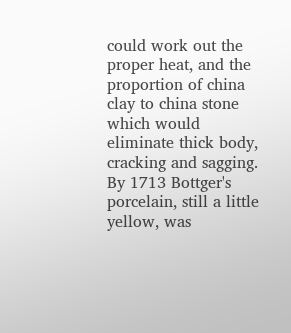could work out the proper heat, and the proportion of china clay to china stone which would eliminate thick body, cracking and sagging. By 1713 Bottger's porcelain, still a little yellow, was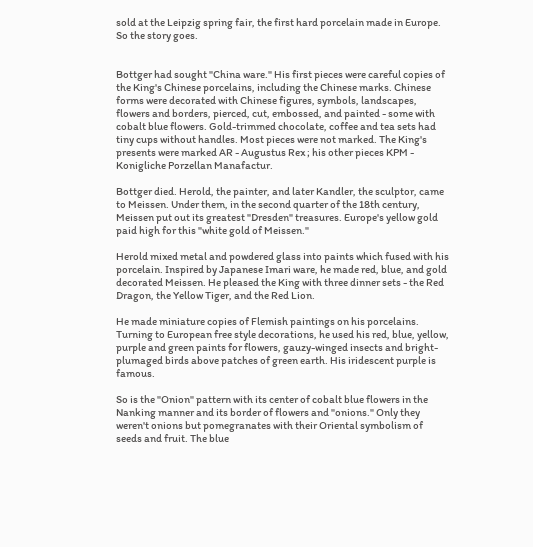sold at the Leipzig spring fair, the first hard porcelain made in Europe. So the story goes.


Bottger had sought "China ware." His first pieces were careful copies of the King's Chinese porcelains, including the Chinese marks. Chinese forms were decorated with Chinese figures, symbols, landscapes, flowers and borders, pierced, cut, embossed, and painted - some with cobalt blue flowers. Gold-trimmed chocolate, coffee and tea sets had tiny cups without handles. Most pieces were not marked. The King's presents were marked AR - Augustus Rex ; his other pieces KPM - Konigliche Porzellan Manafactur.

Bottger died. Herold, the painter, and later Kandler, the sculptor, came to Meissen. Under them, in the second quarter of the 18th century, Meissen put out its greatest "Dresden" treasures. Europe's yellow gold paid high for this "white gold of Meissen."

Herold mixed metal and powdered glass into paints which fused with his porcelain. Inspired by Japanese Imari ware, he made red, blue, and gold decorated Meissen. He pleased the King with three dinner sets - the Red Dragon, the Yellow Tiger, and the Red Lion.

He made miniature copies of Flemish paintings on his porcelains. Turning to European free style decorations, he used his red, blue, yellow, purple and green paints for flowers, gauzy-winged insects and bright-plumaged birds above patches of green earth. His iridescent purple is famous.

So is the "Onion" pattern with its center of cobalt blue flowers in the Nanking manner and its border of flowers and "onions." Only they weren't onions but pomegranates with their Oriental symbolism of seeds and fruit. The blue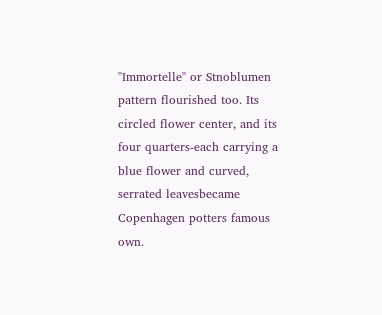"Immortelle" or Stnoblumen pattern flourished too. Its circled flower center, and its four quarters-each carrying a blue flower and curved, serrated leavesbecame Copenhagen potters famous own.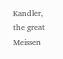Kandler, the great Meissen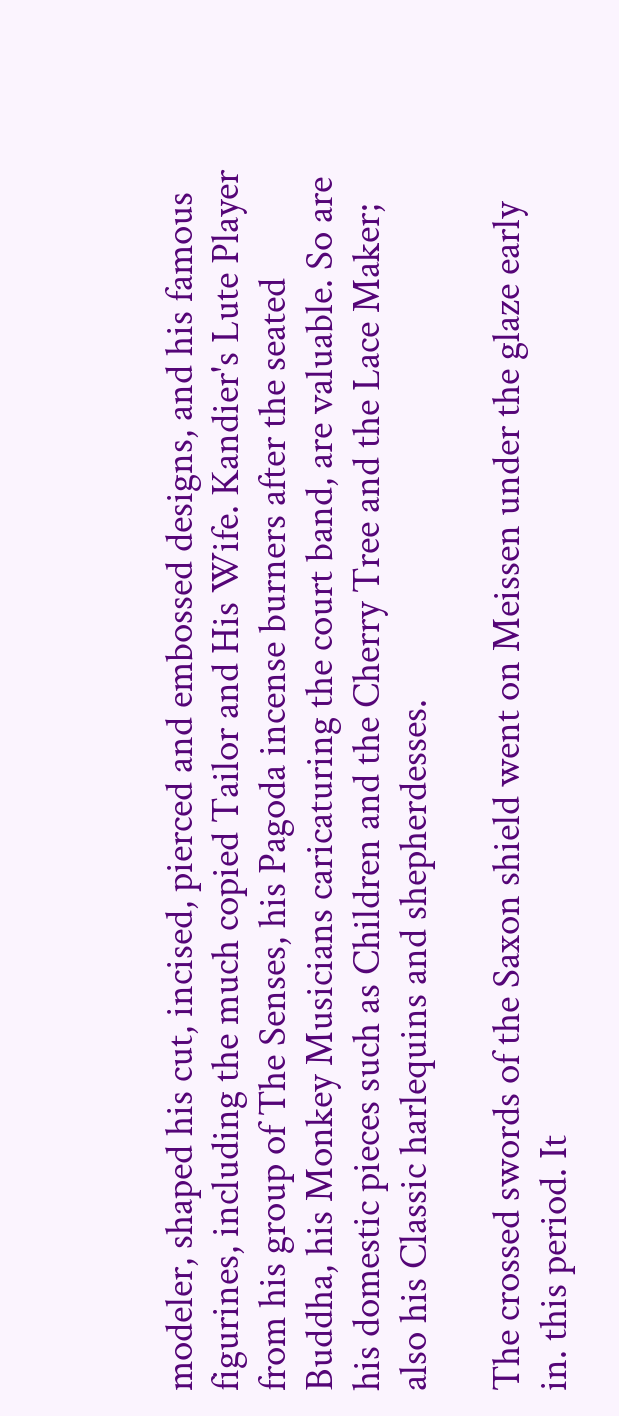modeler, shaped his cut, incised, pierced and embossed designs, and his famous figurines, including the much copied Tailor and His Wife. Kandier's Lute Player from his group of The Senses, his Pagoda incense burners after the seated Buddha, his Monkey Musicians caricaturing the court band, are valuable. So are his domestic pieces such as Children and the Cherry Tree and the Lace Maker; also his Classic harlequins and shepherdesses.

The crossed swords of the Saxon shield went on Meissen under the glaze early in. this period. It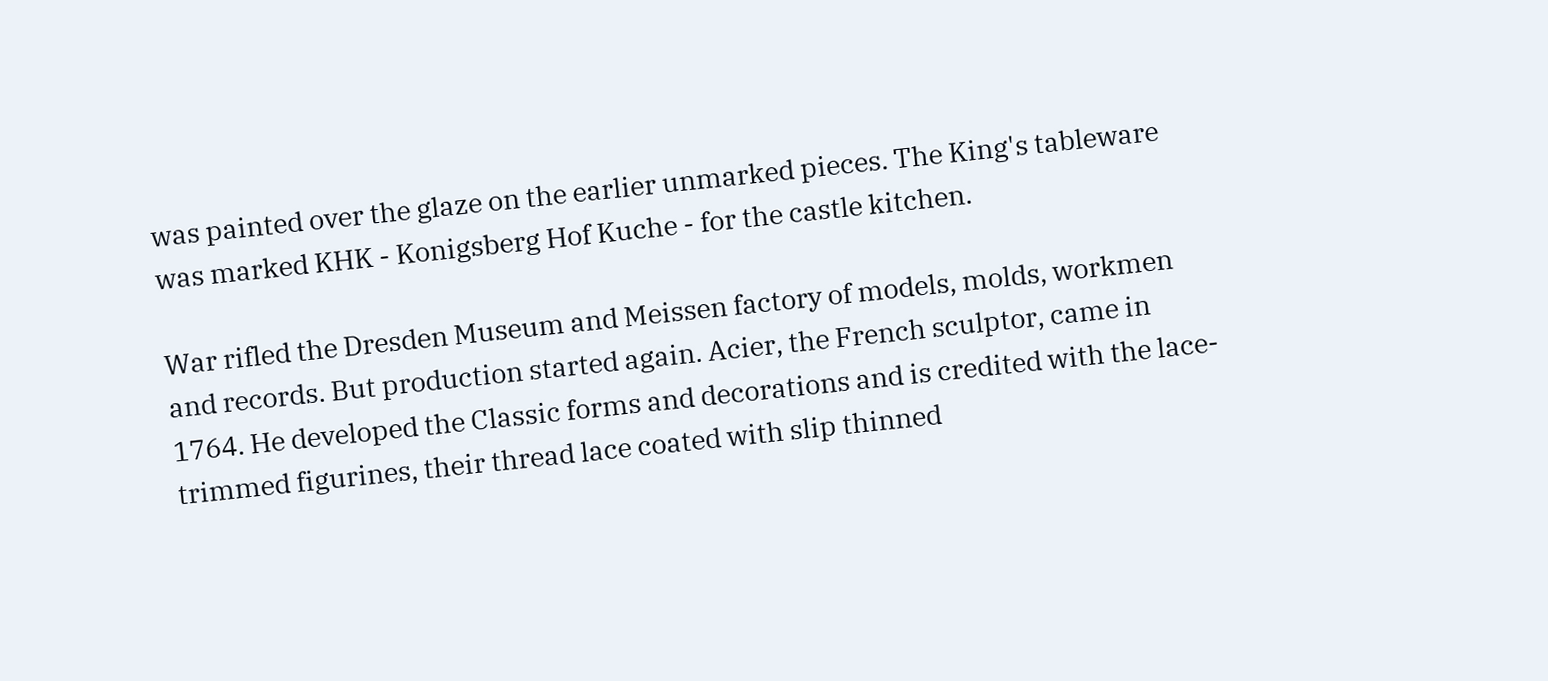was painted over the glaze on the earlier unmarked pieces. The King's tableware was marked KHK - Konigsberg Hof Kuche - for the castle kitchen.

War rifled the Dresden Museum and Meissen factory of models, molds, workmen and records. But production started again. Acier, the French sculptor, came in 1764. He developed the Classic forms and decorations and is credited with the lace-trimmed figurines, their thread lace coated with slip thinned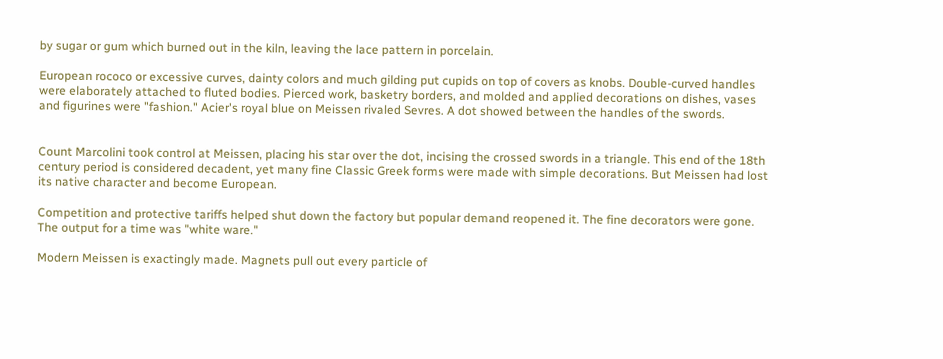by sugar or gum which burned out in the kiln, leaving the lace pattern in porcelain.

European rococo or excessive curves, dainty colors and much gilding put cupids on top of covers as knobs. Double-curved handles were elaborately attached to fluted bodies. Pierced work, basketry borders, and molded and applied decorations on dishes, vases and figurines were "fashion." Acier's royal blue on Meissen rivaled Sevres. A dot showed between the handles of the swords.


Count Marcolini took control at Meissen, placing his star over the dot, incising the crossed swords in a triangle. This end of the 18th century period is considered decadent, yet many fine Classic Greek forms were made with simple decorations. But Meissen had lost its native character and become European.

Competition and protective tariffs helped shut down the factory but popular demand reopened it. The fine decorators were gone. The output for a time was "white ware."

Modern Meissen is exactingly made. Magnets pull out every particle of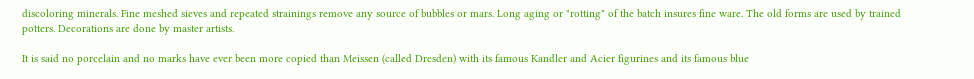discoloring minerals. Fine meshed sieves and repeated strainings remove any source of bubbles or mars. Long aging or "rotting" of the batch insures fine ware. The old forms are used by trained potters. Decorations are done by master artists.

It is said no porcelain and no marks have ever been more copied than Meissen (called Dresden) with its famous Kandler and Acier figurines and its famous blue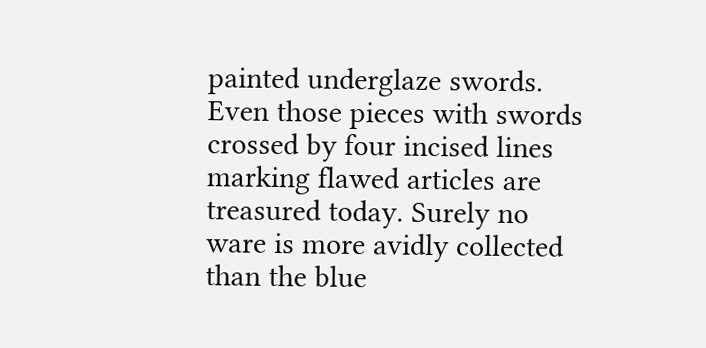painted underglaze swords. Even those pieces with swords crossed by four incised lines marking flawed articles are treasured today. Surely no ware is more avidly collected than the blue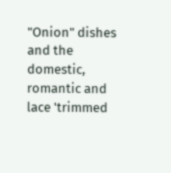"Onion" dishes and the domestic, romantic and lace 'trimmed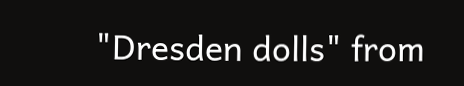"Dresden dolls" from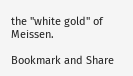the "white gold" of Meissen.

Bookmark and Share